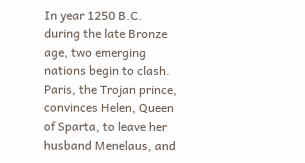In year 1250 B.C. during the late Bronze age, two emerging nations begin to clash. Paris, the Trojan prince, convinces Helen, Queen of Sparta, to leave her husband Menelaus, and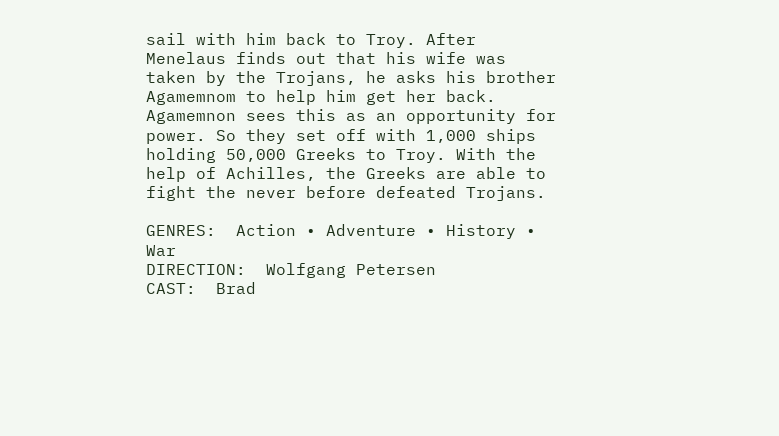sail with him back to Troy. After Menelaus finds out that his wife was taken by the Trojans, he asks his brother Agamemnom to help him get her back. Agamemnon sees this as an opportunity for power. So they set off with 1,000 ships holding 50,000 Greeks to Troy. With the help of Achilles, the Greeks are able to fight the never before defeated Trojans.

GENRES:  Action • Adventure • History • War
DIRECTION:  Wolfgang Petersen
CAST:  Brad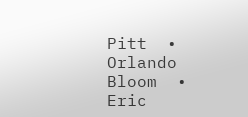Pitt  •  Orlando Bloom  •  Eric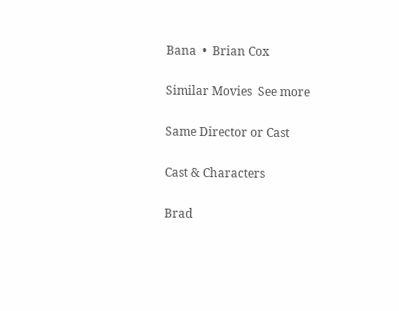Bana  •  Brian Cox

Similar Movies  See more

Same Director or Cast

Cast & Characters

Brad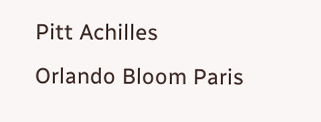Pitt Achilles
Orlando Bloom Paris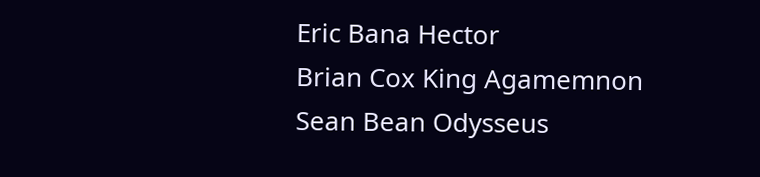Eric Bana Hector
Brian Cox King Agamemnon
Sean Bean Odysseus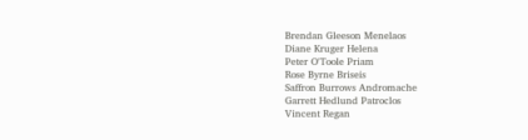Brendan Gleeson Menelaos
Diane Kruger Helena
Peter O'Toole Priam
Rose Byrne Briseis
Saffron Burrows Andromache
Garrett Hedlund Patroclos
Vincent Regan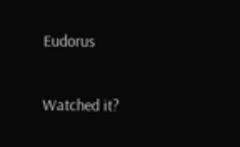Eudorus

Watched it?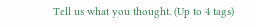Tell us what you thought. (Up to 4 tags)